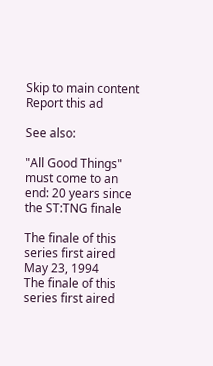Skip to main content
Report this ad

See also:

"All Good Things" must come to an end: 20 years since the ST:TNG finale

The finale of this series first aired May 23, 1994
The finale of this series first aired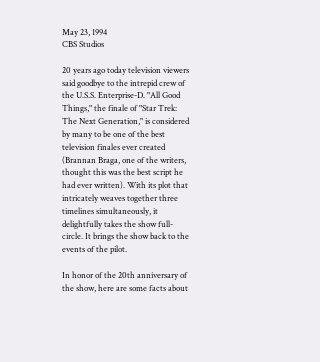May 23, 1994
CBS Studios

20 years ago today television viewers said goodbye to the intrepid crew of the U.S.S. Enterprise-D. "All Good Things," the finale of "Star Trek: The Next Generation," is considered by many to be one of the best television finales ever created (Brannan Braga, one of the writers, thought this was the best script he had ever written). With its plot that intricately weaves together three timelines simultaneously, it delightfully takes the show full-circle. It brings the show back to the events of the pilot.

In honor of the 20th anniversary of the show, here are some facts about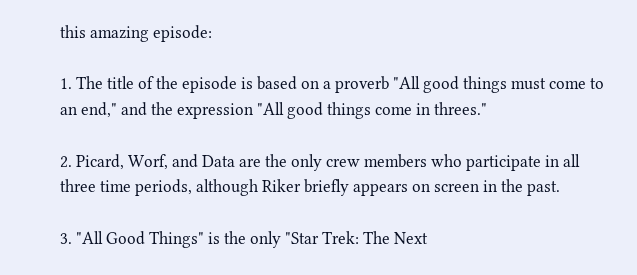this amazing episode:

1. The title of the episode is based on a proverb "All good things must come to an end," and the expression "All good things come in threes."

2. Picard, Worf, and Data are the only crew members who participate in all three time periods, although Riker briefly appears on screen in the past.

3. "All Good Things" is the only "Star Trek: The Next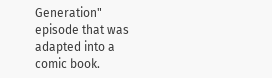Generation" episode that was adapted into a comic book.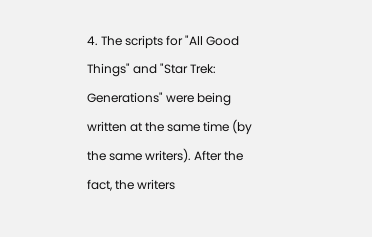4. The scripts for "All Good Things" and "Star Trek: Generations" were being written at the same time (by the same writers). After the fact, the writers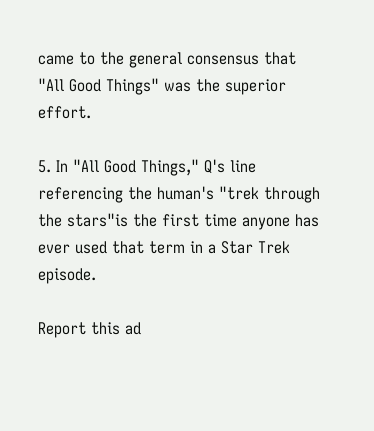came to the general consensus that "All Good Things" was the superior effort.

5. In "All Good Things," Q's line referencing the human's "trek through the stars"is the first time anyone has ever used that term in a Star Trek episode.

Report this ad